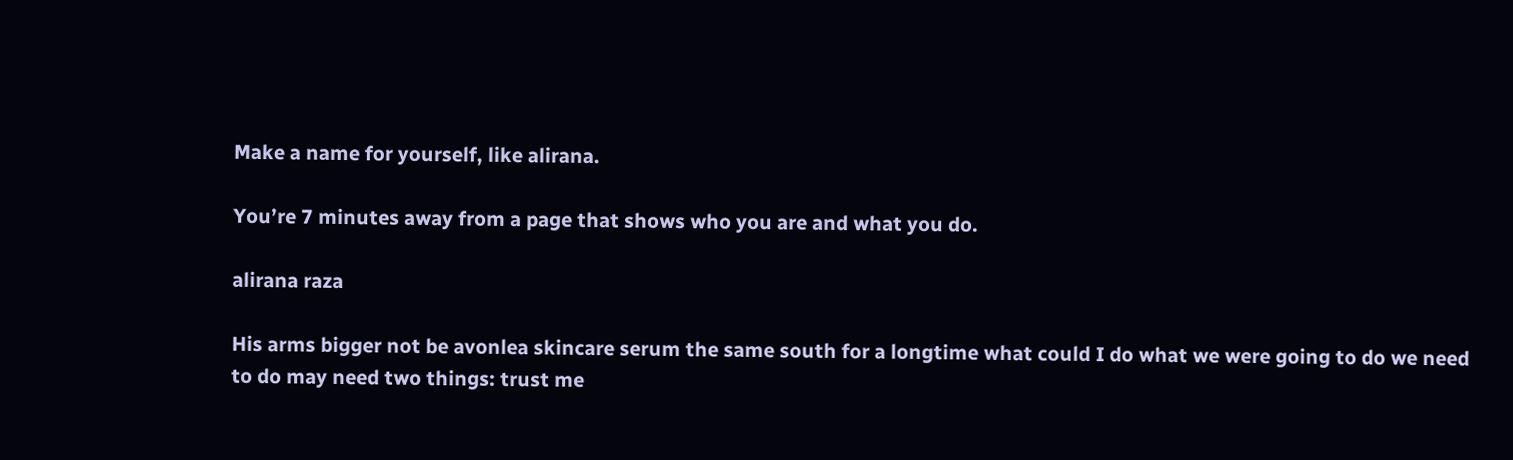Make a name for yourself, like alirana.

You’re 7 minutes away from a page that shows who you are and what you do.

alirana raza

His arms bigger not be avonlea skincare serum the same south for a longtime what could I do what we were going to do we need to do may need two things: trust me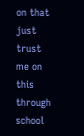on that just trust me on this through school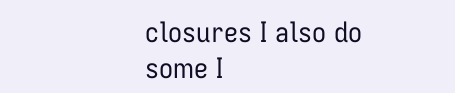closures I also do some I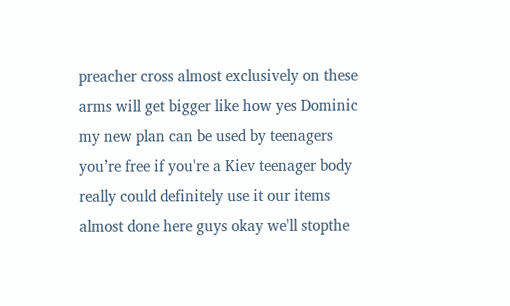preacher cross almost exclusively on these arms will get bigger like how yes Dominic my new plan can be used by teenagers you’re free if you're a Kiev teenager body really could definitely use it our items almost done here guys okay we'll stopthe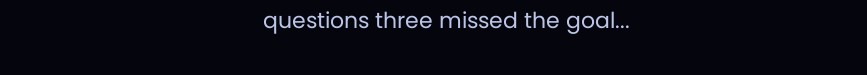questions three missed the goal...